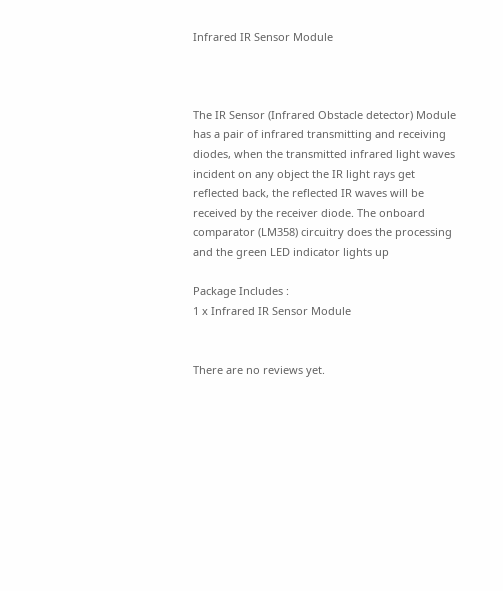Infrared IR Sensor Module



The IR Sensor (Infrared Obstacle detector) Module has a pair of infrared transmitting and receiving diodes, when the transmitted infrared light waves incident on any object the IR light rays get reflected back, the reflected IR waves will be received by the receiver diode. The onboard comparator (LM358) circuitry does the processing and the green LED indicator lights up

Package Includes :
1 x Infrared IR Sensor Module


There are no reviews yet.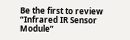Be the first to review “Infrared IR Sensor Module”